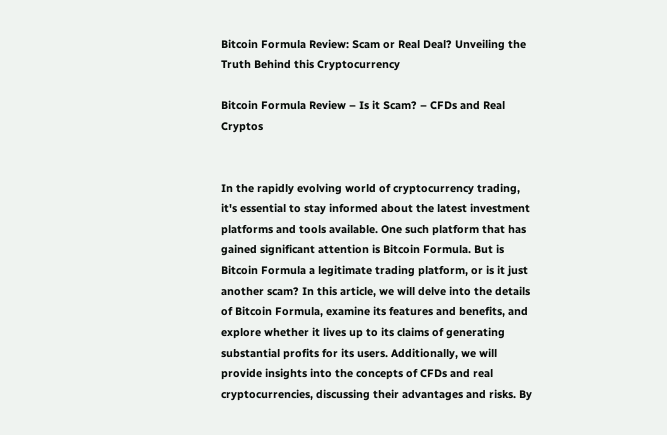Bitcoin Formula Review: Scam or Real Deal? Unveiling the Truth Behind this Cryptocurrency

Bitcoin Formula Review – Is it Scam? – CFDs and Real Cryptos


In the rapidly evolving world of cryptocurrency trading, it's essential to stay informed about the latest investment platforms and tools available. One such platform that has gained significant attention is Bitcoin Formula. But is Bitcoin Formula a legitimate trading platform, or is it just another scam? In this article, we will delve into the details of Bitcoin Formula, examine its features and benefits, and explore whether it lives up to its claims of generating substantial profits for its users. Additionally, we will provide insights into the concepts of CFDs and real cryptocurrencies, discussing their advantages and risks. By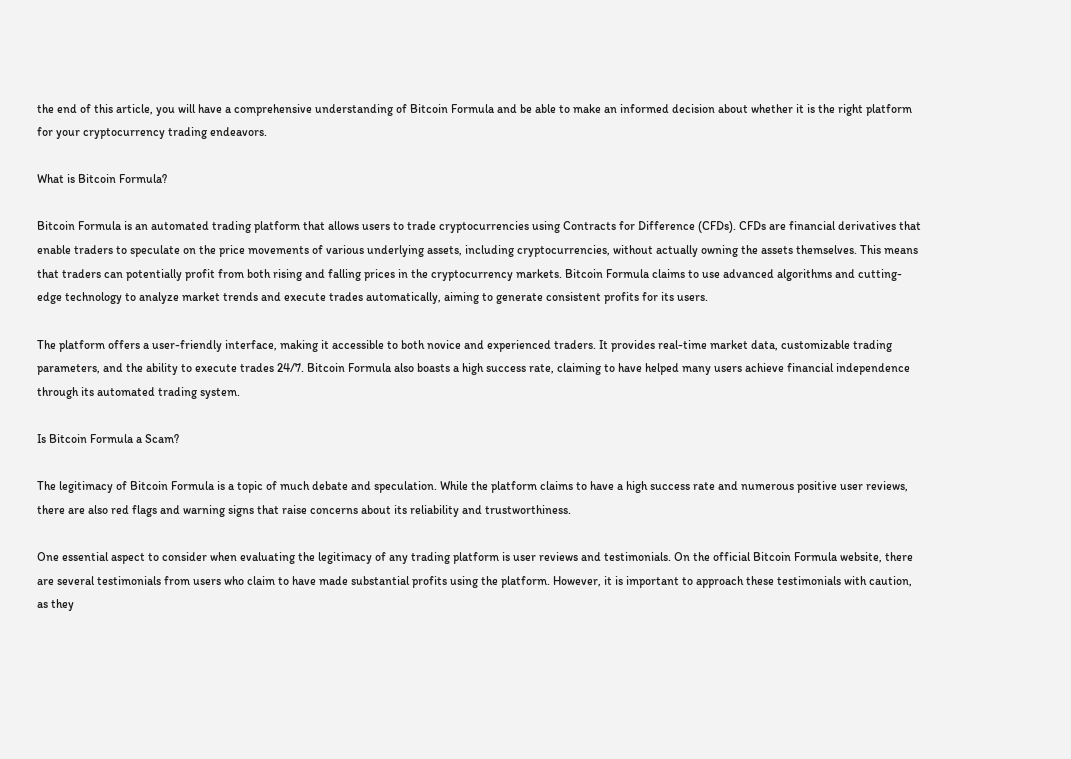the end of this article, you will have a comprehensive understanding of Bitcoin Formula and be able to make an informed decision about whether it is the right platform for your cryptocurrency trading endeavors.

What is Bitcoin Formula?

Bitcoin Formula is an automated trading platform that allows users to trade cryptocurrencies using Contracts for Difference (CFDs). CFDs are financial derivatives that enable traders to speculate on the price movements of various underlying assets, including cryptocurrencies, without actually owning the assets themselves. This means that traders can potentially profit from both rising and falling prices in the cryptocurrency markets. Bitcoin Formula claims to use advanced algorithms and cutting-edge technology to analyze market trends and execute trades automatically, aiming to generate consistent profits for its users.

The platform offers a user-friendly interface, making it accessible to both novice and experienced traders. It provides real-time market data, customizable trading parameters, and the ability to execute trades 24/7. Bitcoin Formula also boasts a high success rate, claiming to have helped many users achieve financial independence through its automated trading system.

Is Bitcoin Formula a Scam?

The legitimacy of Bitcoin Formula is a topic of much debate and speculation. While the platform claims to have a high success rate and numerous positive user reviews, there are also red flags and warning signs that raise concerns about its reliability and trustworthiness.

One essential aspect to consider when evaluating the legitimacy of any trading platform is user reviews and testimonials. On the official Bitcoin Formula website, there are several testimonials from users who claim to have made substantial profits using the platform. However, it is important to approach these testimonials with caution, as they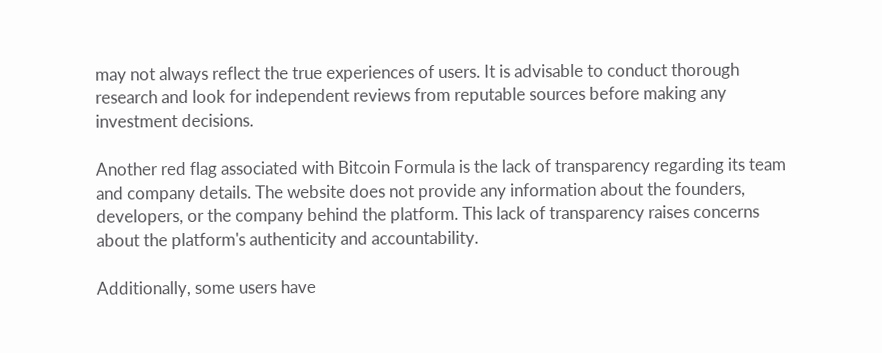may not always reflect the true experiences of users. It is advisable to conduct thorough research and look for independent reviews from reputable sources before making any investment decisions.

Another red flag associated with Bitcoin Formula is the lack of transparency regarding its team and company details. The website does not provide any information about the founders, developers, or the company behind the platform. This lack of transparency raises concerns about the platform's authenticity and accountability.

Additionally, some users have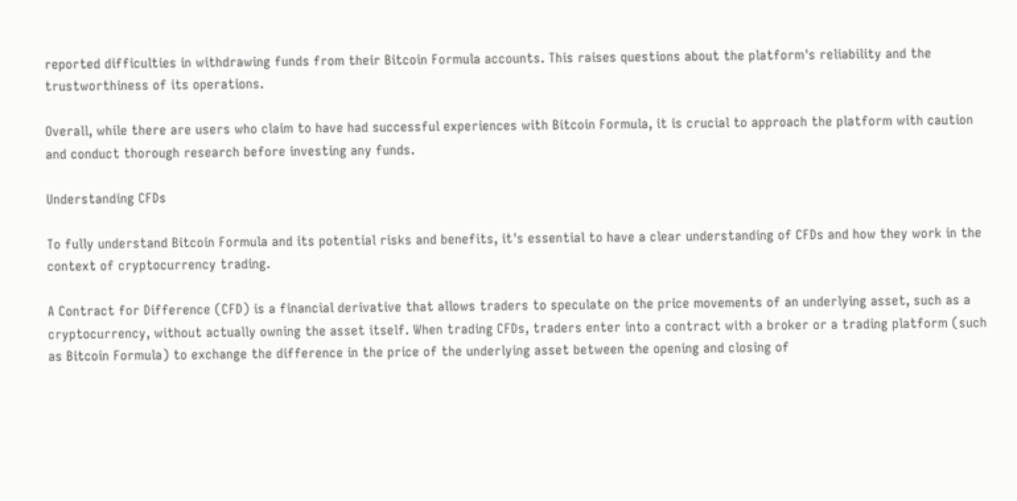reported difficulties in withdrawing funds from their Bitcoin Formula accounts. This raises questions about the platform's reliability and the trustworthiness of its operations.

Overall, while there are users who claim to have had successful experiences with Bitcoin Formula, it is crucial to approach the platform with caution and conduct thorough research before investing any funds.

Understanding CFDs

To fully understand Bitcoin Formula and its potential risks and benefits, it's essential to have a clear understanding of CFDs and how they work in the context of cryptocurrency trading.

A Contract for Difference (CFD) is a financial derivative that allows traders to speculate on the price movements of an underlying asset, such as a cryptocurrency, without actually owning the asset itself. When trading CFDs, traders enter into a contract with a broker or a trading platform (such as Bitcoin Formula) to exchange the difference in the price of the underlying asset between the opening and closing of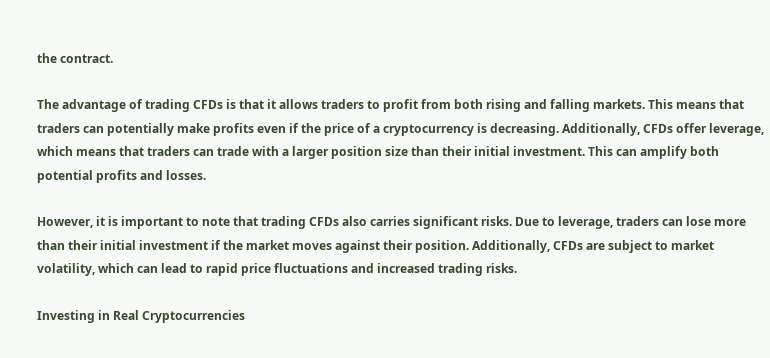the contract.

The advantage of trading CFDs is that it allows traders to profit from both rising and falling markets. This means that traders can potentially make profits even if the price of a cryptocurrency is decreasing. Additionally, CFDs offer leverage, which means that traders can trade with a larger position size than their initial investment. This can amplify both potential profits and losses.

However, it is important to note that trading CFDs also carries significant risks. Due to leverage, traders can lose more than their initial investment if the market moves against their position. Additionally, CFDs are subject to market volatility, which can lead to rapid price fluctuations and increased trading risks.

Investing in Real Cryptocurrencies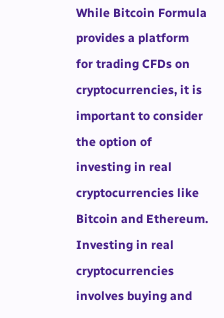While Bitcoin Formula provides a platform for trading CFDs on cryptocurrencies, it is important to consider the option of investing in real cryptocurrencies like Bitcoin and Ethereum. Investing in real cryptocurrencies involves buying and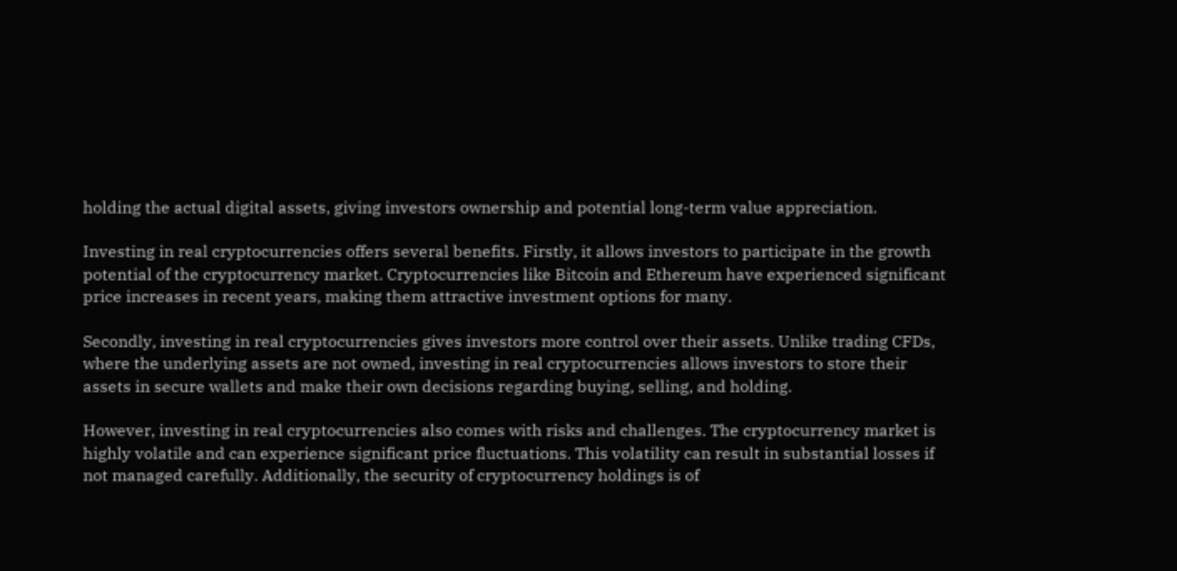holding the actual digital assets, giving investors ownership and potential long-term value appreciation.

Investing in real cryptocurrencies offers several benefits. Firstly, it allows investors to participate in the growth potential of the cryptocurrency market. Cryptocurrencies like Bitcoin and Ethereum have experienced significant price increases in recent years, making them attractive investment options for many.

Secondly, investing in real cryptocurrencies gives investors more control over their assets. Unlike trading CFDs, where the underlying assets are not owned, investing in real cryptocurrencies allows investors to store their assets in secure wallets and make their own decisions regarding buying, selling, and holding.

However, investing in real cryptocurrencies also comes with risks and challenges. The cryptocurrency market is highly volatile and can experience significant price fluctuations. This volatility can result in substantial losses if not managed carefully. Additionally, the security of cryptocurrency holdings is of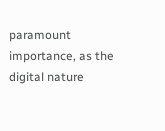paramount importance, as the digital nature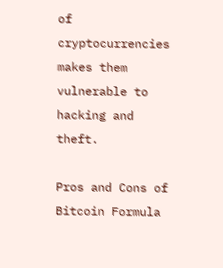of cryptocurrencies makes them vulnerable to hacking and theft.

Pros and Cons of Bitcoin Formula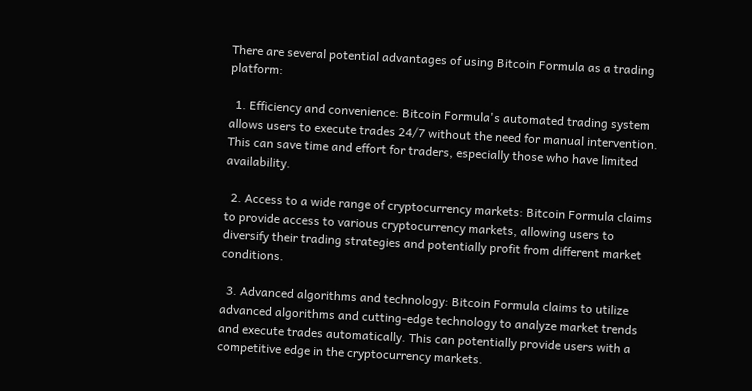There are several potential advantages of using Bitcoin Formula as a trading platform:

  1. Efficiency and convenience: Bitcoin Formula's automated trading system allows users to execute trades 24/7 without the need for manual intervention. This can save time and effort for traders, especially those who have limited availability.

  2. Access to a wide range of cryptocurrency markets: Bitcoin Formula claims to provide access to various cryptocurrency markets, allowing users to diversify their trading strategies and potentially profit from different market conditions.

  3. Advanced algorithms and technology: Bitcoin Formula claims to utilize advanced algorithms and cutting-edge technology to analyze market trends and execute trades automatically. This can potentially provide users with a competitive edge in the cryptocurrency markets.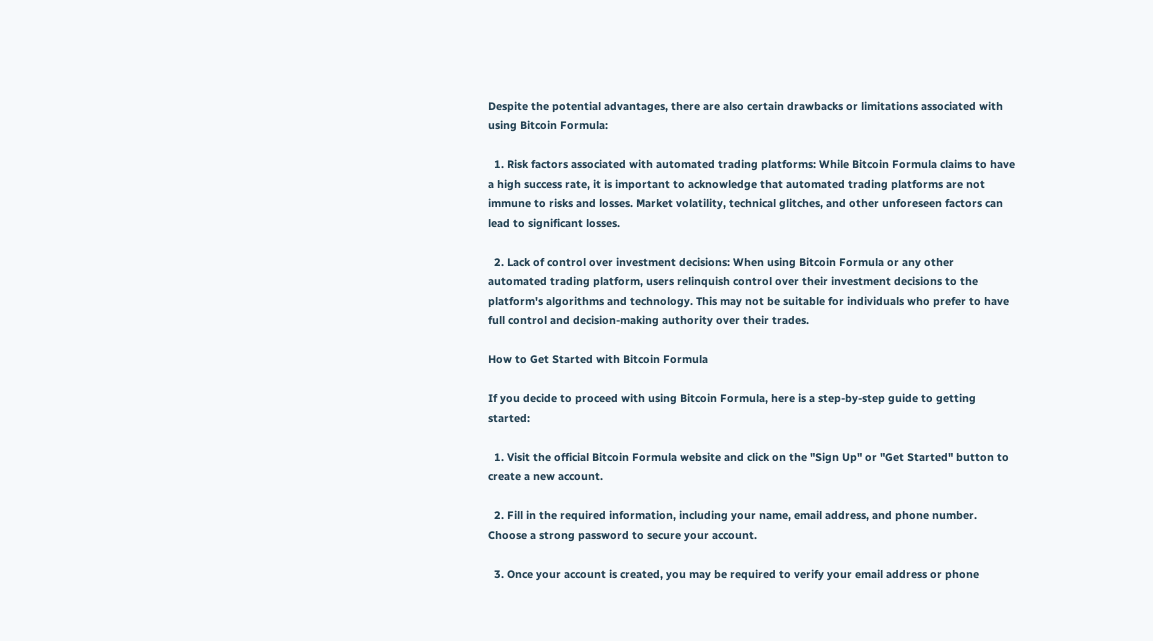Despite the potential advantages, there are also certain drawbacks or limitations associated with using Bitcoin Formula:

  1. Risk factors associated with automated trading platforms: While Bitcoin Formula claims to have a high success rate, it is important to acknowledge that automated trading platforms are not immune to risks and losses. Market volatility, technical glitches, and other unforeseen factors can lead to significant losses.

  2. Lack of control over investment decisions: When using Bitcoin Formula or any other automated trading platform, users relinquish control over their investment decisions to the platform's algorithms and technology. This may not be suitable for individuals who prefer to have full control and decision-making authority over their trades.

How to Get Started with Bitcoin Formula

If you decide to proceed with using Bitcoin Formula, here is a step-by-step guide to getting started:

  1. Visit the official Bitcoin Formula website and click on the "Sign Up" or "Get Started" button to create a new account.

  2. Fill in the required information, including your name, email address, and phone number. Choose a strong password to secure your account.

  3. Once your account is created, you may be required to verify your email address or phone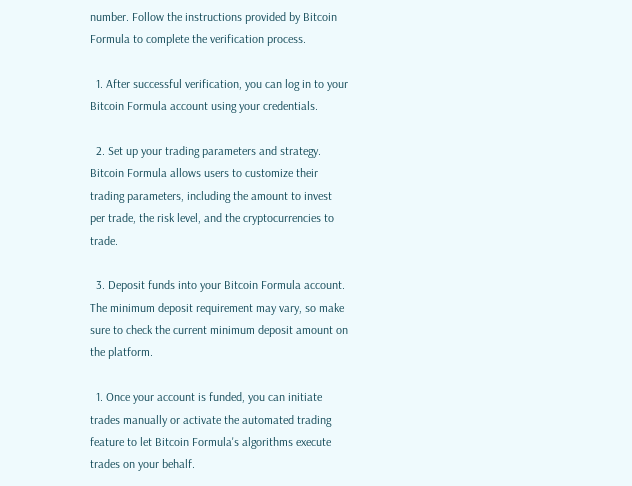number. Follow the instructions provided by Bitcoin Formula to complete the verification process.

  1. After successful verification, you can log in to your Bitcoin Formula account using your credentials.

  2. Set up your trading parameters and strategy. Bitcoin Formula allows users to customize their trading parameters, including the amount to invest per trade, the risk level, and the cryptocurrencies to trade.

  3. Deposit funds into your Bitcoin Formula account. The minimum deposit requirement may vary, so make sure to check the current minimum deposit amount on the platform.

  1. Once your account is funded, you can initiate trades manually or activate the automated trading feature to let Bitcoin Formula's algorithms execute trades on your behalf.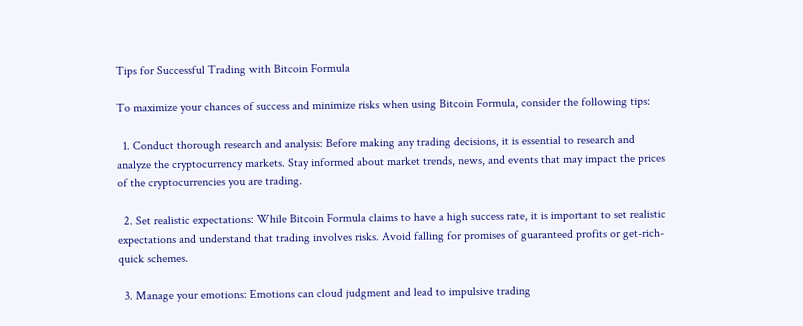Tips for Successful Trading with Bitcoin Formula

To maximize your chances of success and minimize risks when using Bitcoin Formula, consider the following tips:

  1. Conduct thorough research and analysis: Before making any trading decisions, it is essential to research and analyze the cryptocurrency markets. Stay informed about market trends, news, and events that may impact the prices of the cryptocurrencies you are trading.

  2. Set realistic expectations: While Bitcoin Formula claims to have a high success rate, it is important to set realistic expectations and understand that trading involves risks. Avoid falling for promises of guaranteed profits or get-rich-quick schemes.

  3. Manage your emotions: Emotions can cloud judgment and lead to impulsive trading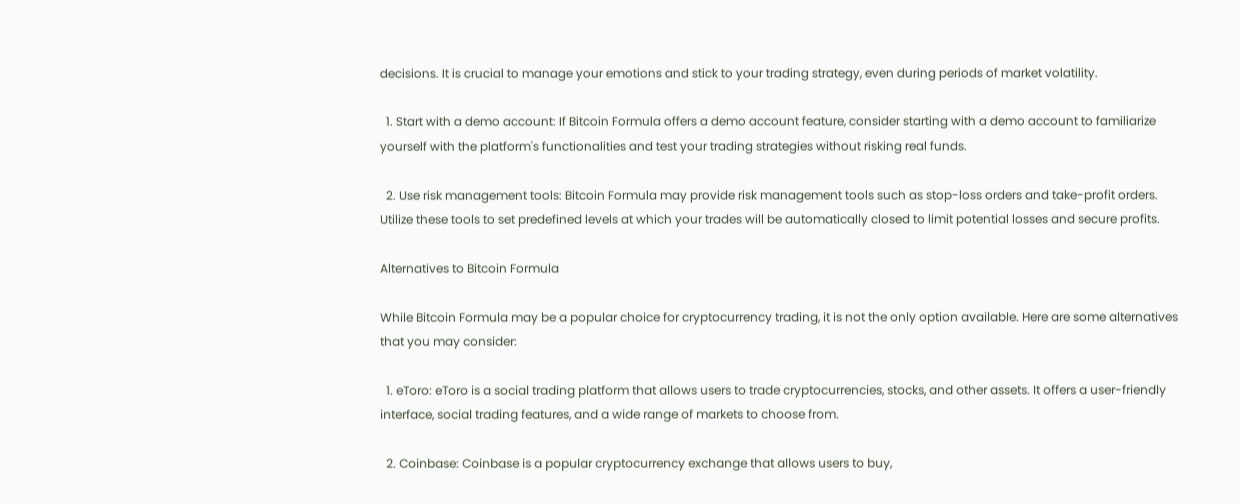decisions. It is crucial to manage your emotions and stick to your trading strategy, even during periods of market volatility.

  1. Start with a demo account: If Bitcoin Formula offers a demo account feature, consider starting with a demo account to familiarize yourself with the platform's functionalities and test your trading strategies without risking real funds.

  2. Use risk management tools: Bitcoin Formula may provide risk management tools such as stop-loss orders and take-profit orders. Utilize these tools to set predefined levels at which your trades will be automatically closed to limit potential losses and secure profits.

Alternatives to Bitcoin Formula

While Bitcoin Formula may be a popular choice for cryptocurrency trading, it is not the only option available. Here are some alternatives that you may consider:

  1. eToro: eToro is a social trading platform that allows users to trade cryptocurrencies, stocks, and other assets. It offers a user-friendly interface, social trading features, and a wide range of markets to choose from.

  2. Coinbase: Coinbase is a popular cryptocurrency exchange that allows users to buy,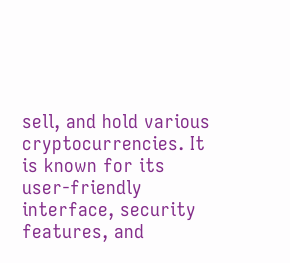sell, and hold various cryptocurrencies. It is known for its user-friendly interface, security features, and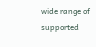wide range of supported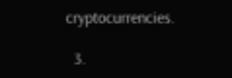cryptocurrencies.

  3.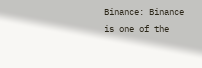Binance: Binance is one of the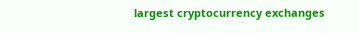largest cryptocurrency exchanges